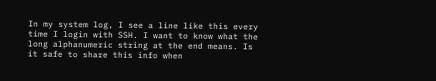In my system log, I see a line like this every time I login with SSH. I want to know what the long alphanumeric string at the end means. Is it safe to share this info when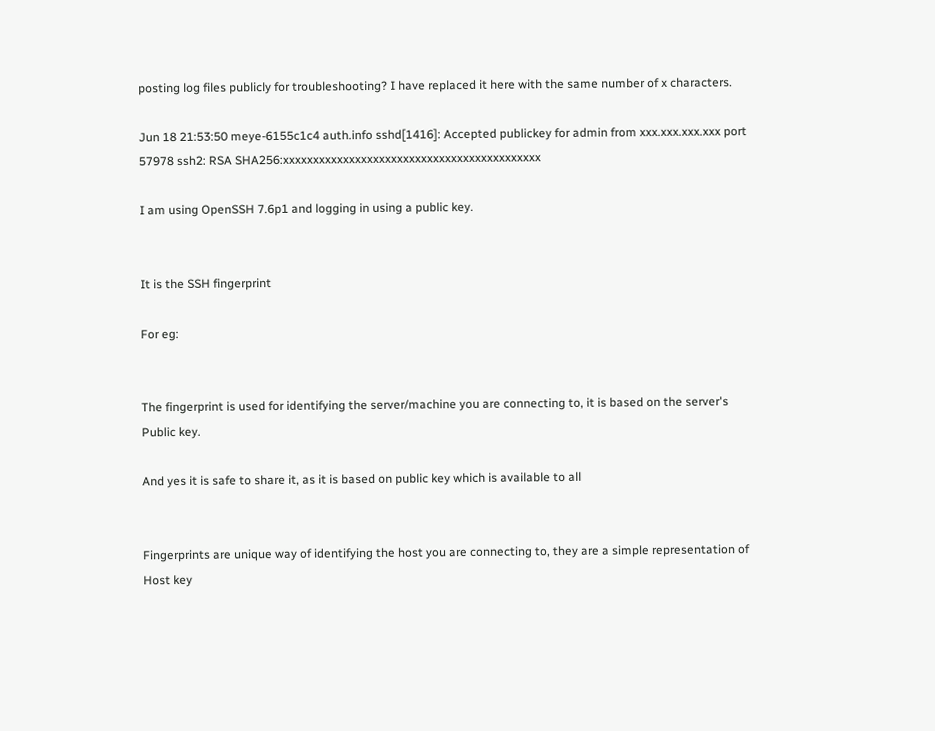posting log files publicly for troubleshooting? I have replaced it here with the same number of x characters.

Jun 18 21:53:50 meye-6155c1c4 auth.info sshd[1416]: Accepted publickey for admin from xxx.xxx.xxx.xxx port 57978 ssh2: RSA SHA256:xxxxxxxxxxxxxxxxxxxxxxxxxxxxxxxxxxxxxxxxxxx

I am using OpenSSH 7.6p1 and logging in using a public key.


It is the SSH fingerprint

For eg:


The fingerprint is used for identifying the server/machine you are connecting to, it is based on the server's Public key.

And yes it is safe to share it, as it is based on public key which is available to all


Fingerprints are unique way of identifying the host you are connecting to, they are a simple representation of Host key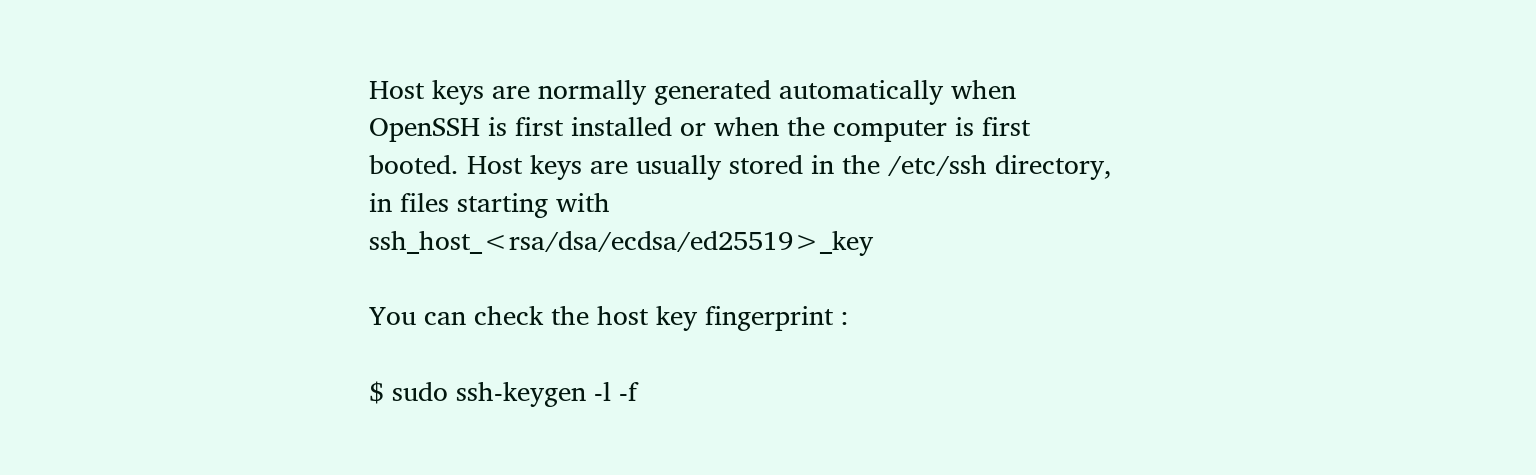Host keys are normally generated automatically when OpenSSH is first installed or when the computer is first booted. Host keys are usually stored in the /etc/ssh directory, in files starting with ssh_host_<rsa/dsa/ecdsa/ed25519>_key

You can check the host key fingerprint :

$ sudo ssh-keygen -l -f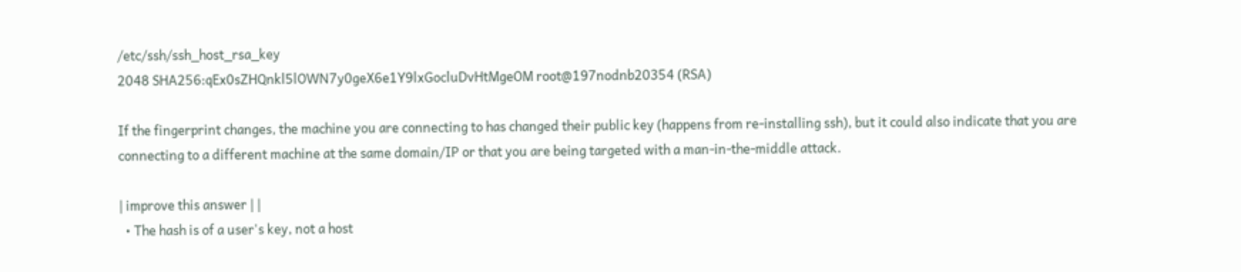/etc/ssh/ssh_host_rsa_key
2048 SHA256:qEx0sZHQnkl5lOWN7y0geX6e1Y9lxGocluDvHtMgeOM root@197nodnb20354 (RSA)

If the fingerprint changes, the machine you are connecting to has changed their public key (happens from re-installing ssh), but it could also indicate that you are connecting to a different machine at the same domain/IP or that you are being targeted with a man-in-the-middle attack.

| improve this answer | |
  • The hash is of a user's key, not a host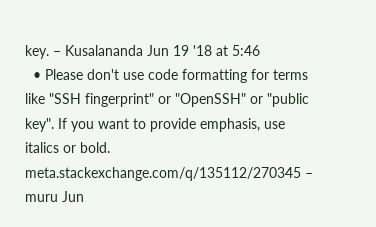key. – Kusalananda Jun 19 '18 at 5:46
  • Please don't use code formatting for terms like "SSH fingerprint" or "OpenSSH" or "public key". If you want to provide emphasis, use italics or bold. meta.stackexchange.com/q/135112/270345 – muru Jun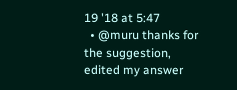19 '18 at 5:47
  • @muru thanks for the suggestion, edited my answer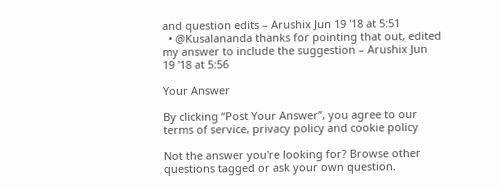and question edits – Arushix Jun 19 '18 at 5:51
  • @Kusalananda thanks for pointing that out, edited my answer to include the suggestion – Arushix Jun 19 '18 at 5:56

Your Answer

By clicking “Post Your Answer”, you agree to our terms of service, privacy policy and cookie policy

Not the answer you're looking for? Browse other questions tagged or ask your own question.